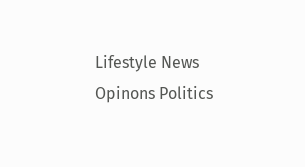Lifestyle News Opinons Politics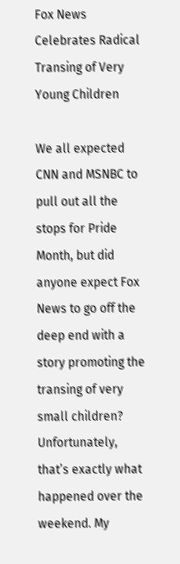Fox News Celebrates Radical Transing of Very Young Children

We all expected CNN and MSNBC to pull out all the stops for Pride Month, but did anyone expect Fox News to go off the deep end with a story promoting the transing of very small children? Unfortunately, that’s exactly what happened over the weekend. My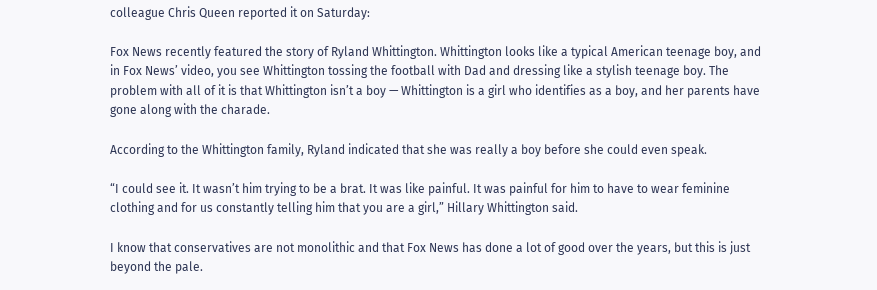colleague Chris Queen reported it on Saturday:

Fox News recently featured the story of Ryland Whittington. Whittington looks like a typical American teenage boy, and in Fox News’ video, you see Whittington tossing the football with Dad and dressing like a stylish teenage boy. The problem with all of it is that Whittington isn’t a boy — Whittington is a girl who identifies as a boy, and her parents have gone along with the charade.

According to the Whittington family, Ryland indicated that she was really a boy before she could even speak.

“I could see it. It wasn’t him trying to be a brat. It was like painful. It was painful for him to have to wear feminine clothing and for us constantly telling him that you are a girl,” Hillary Whittington said.

I know that conservatives are not monolithic and that Fox News has done a lot of good over the years, but this is just beyond the pale.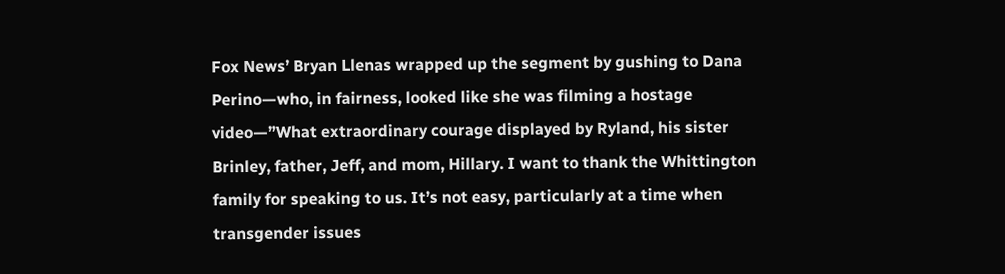Fox News’ Bryan Llenas wrapped up the segment by gushing to Dana Perino—who, in fairness, looked like she was filming a hostage video—”What extraordinary courage displayed by Ryland, his sister Brinley, father, Jeff, and mom, Hillary. I want to thank the Whittington family for speaking to us. It’s not easy, particularly at a time when transgender issues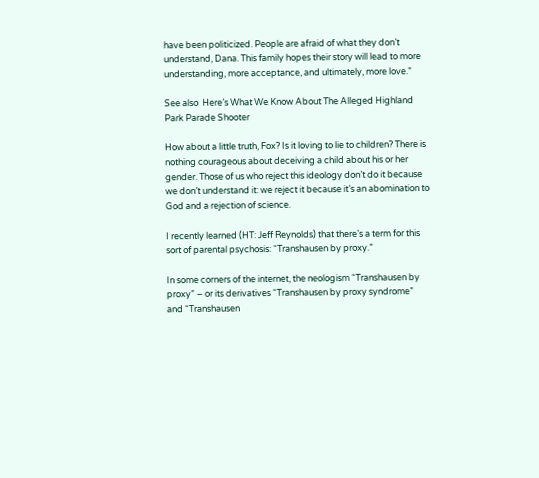have been politicized. People are afraid of what they don’t understand, Dana. This family hopes their story will lead to more understanding, more acceptance, and ultimately, more love.”

See also  Here’s What We Know About The Alleged Highland Park Parade Shooter

How about a little truth, Fox? Is it loving to lie to children? There is nothing courageous about deceiving a child about his or her gender. Those of us who reject this ideology don’t do it because we don’t understand it: we reject it because it’s an abomination to God and a rejection of science.

I recently learned (HT: Jeff Reynolds) that there’s a term for this sort of parental psychosis: “Transhausen by proxy.”

In some corners of the internet, the neologism “Transhausen by proxy” – or its derivatives “Transhausen by proxy syndrome” and “Transhausen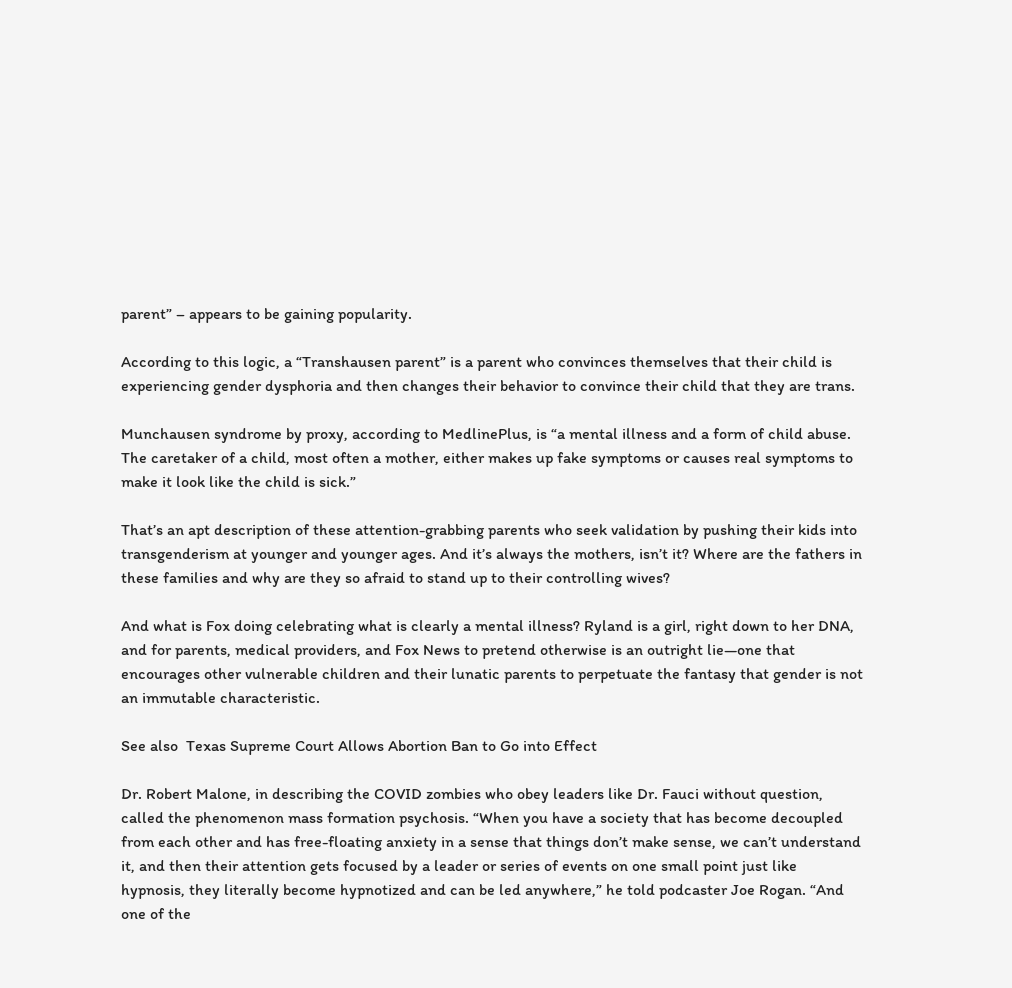parent” – appears to be gaining popularity.

According to this logic, a “Transhausen parent” is a parent who convinces themselves that their child is experiencing gender dysphoria and then changes their behavior to convince their child that they are trans.

Munchausen syndrome by proxy, according to MedlinePlus, is “a mental illness and a form of child abuse. The caretaker of a child, most often a mother, either makes up fake symptoms or causes real symptoms to make it look like the child is sick.”

That’s an apt description of these attention-grabbing parents who seek validation by pushing their kids into transgenderism at younger and younger ages. And it’s always the mothers, isn’t it? Where are the fathers in these families and why are they so afraid to stand up to their controlling wives?

And what is Fox doing celebrating what is clearly a mental illness? Ryland is a girl, right down to her DNA, and for parents, medical providers, and Fox News to pretend otherwise is an outright lie—one that encourages other vulnerable children and their lunatic parents to perpetuate the fantasy that gender is not an immutable characteristic.

See also  Texas Supreme Court Allows Abortion Ban to Go into Effect

Dr. Robert Malone, in describing the COVID zombies who obey leaders like Dr. Fauci without question, called the phenomenon mass formation psychosis. “When you have a society that has become decoupled from each other and has free-floating anxiety in a sense that things don’t make sense, we can’t understand it, and then their attention gets focused by a leader or series of events on one small point just like hypnosis, they literally become hypnotized and can be led anywhere,” he told podcaster Joe Rogan. “And one of the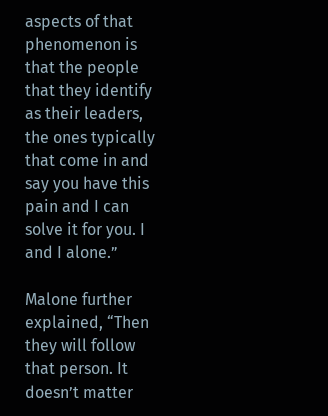aspects of that phenomenon is that the people that they identify as their leaders, the ones typically that come in and say you have this pain and I can solve it for you. I and I alone.”

Malone further explained, “Then they will follow that person. It doesn’t matter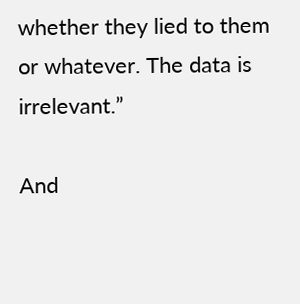whether they lied to them or whatever. The data is irrelevant.”

And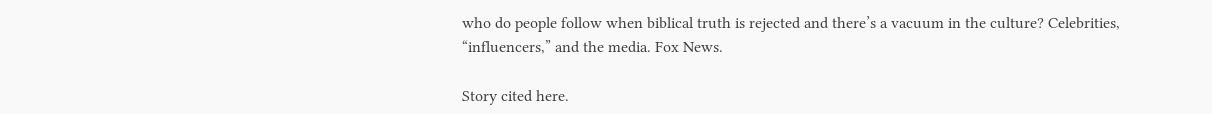who do people follow when biblical truth is rejected and there’s a vacuum in the culture? Celebrities, “influencers,” and the media. Fox News.

Story cited here.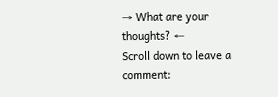→ What are your thoughts? ←
Scroll down to leave a comment: